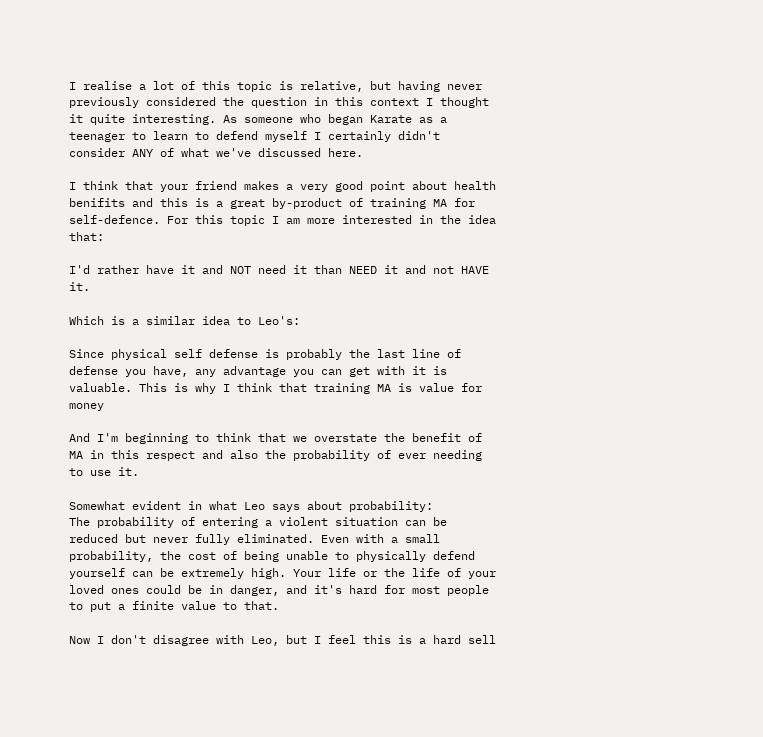I realise a lot of this topic is relative, but having never previously considered the question in this context I thought it quite interesting. As someone who began Karate as a teenager to learn to defend myself I certainly didn't consider ANY of what we've discussed here.

I think that your friend makes a very good point about health benifits and this is a great by-product of training MA for self-defence. For this topic I am more interested in the idea that:

I'd rather have it and NOT need it than NEED it and not HAVE it.

Which is a similar idea to Leo's:

Since physical self defense is probably the last line of defense you have, any advantage you can get with it is valuable. This is why I think that training MA is value for money

And I'm beginning to think that we overstate the benefit of MA in this respect and also the probability of ever needing to use it.

Somewhat evident in what Leo says about probability:
The probability of entering a violent situation can be reduced but never fully eliminated. Even with a small probability, the cost of being unable to physically defend yourself can be extremely high. Your life or the life of your loved ones could be in danger, and it's hard for most people to put a finite value to that.

Now I don't disagree with Leo, but I feel this is a hard sell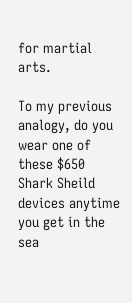for martial arts.

To my previous analogy, do you wear one of these $650 Shark Sheild devices anytime you get in the sea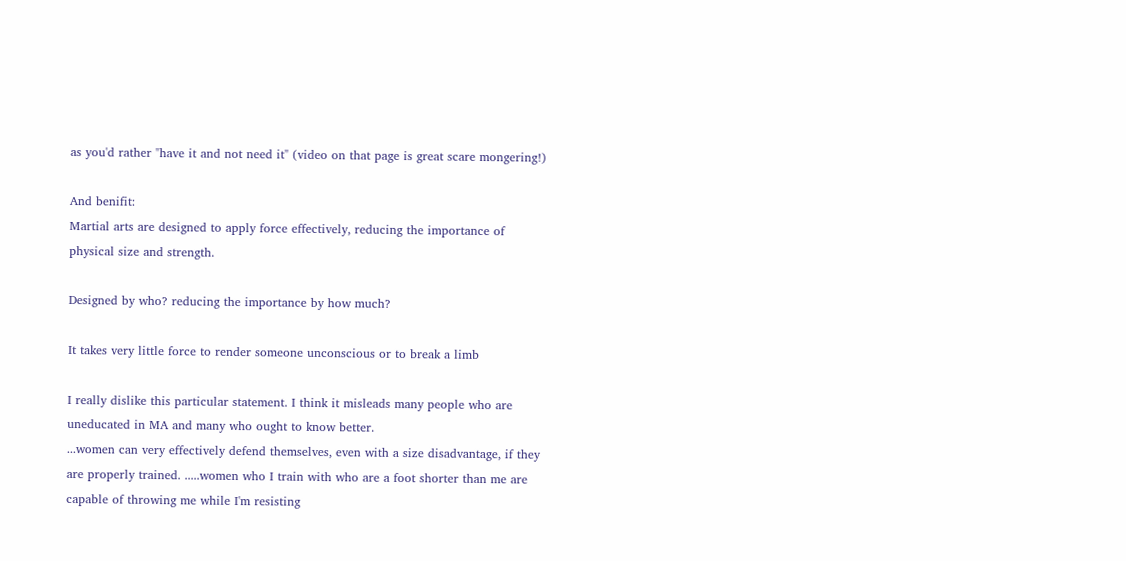as you'd rather "have it and not need it" (video on that page is great scare mongering!)

And benifit:
Martial arts are designed to apply force effectively, reducing the importance of physical size and strength.

Designed by who? reducing the importance by how much?

It takes very little force to render someone unconscious or to break a limb

I really dislike this particular statement. I think it misleads many people who are uneducated in MA and many who ought to know better.
...women can very effectively defend themselves, even with a size disadvantage, if they are properly trained. .....women who I train with who are a foot shorter than me are capable of throwing me while I'm resisting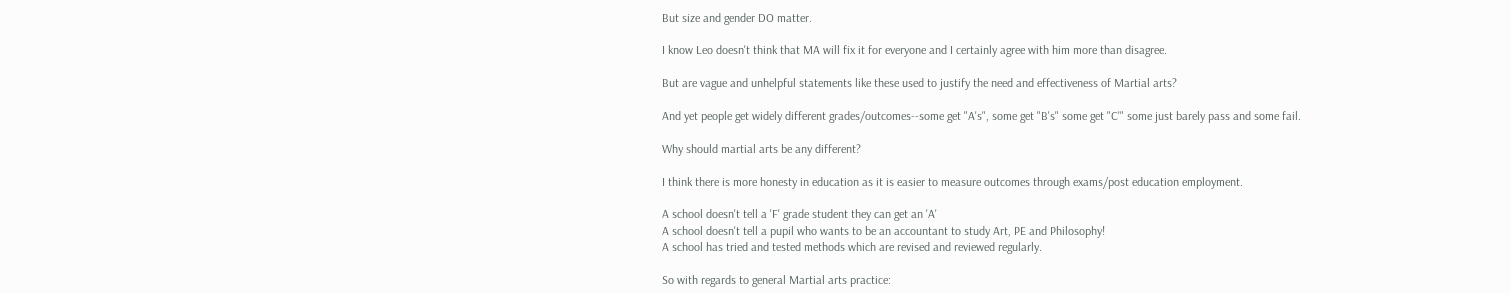But size and gender DO matter.

I know Leo doesn't think that MA will fix it for everyone and I certainly agree with him more than disagree.

But are vague and unhelpful statements like these used to justify the need and effectiveness of Martial arts?

And yet people get widely different grades/outcomes--some get "A's", some get "B's" some get "C'" some just barely pass and some fail.

Why should martial arts be any different?

I think there is more honesty in education as it is easier to measure outcomes through exams/post education employment.

A school doesn't tell a 'F' grade student they can get an 'A'
A school doesn't tell a pupil who wants to be an accountant to study Art, PE and Philosophy!
A school has tried and tested methods which are revised and reviewed regularly.

So with regards to general Martial arts practice: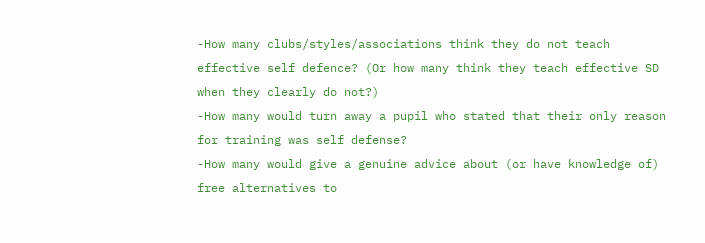-How many clubs/styles/associations think they do not teach effective self defence? (Or how many think they teach effective SD when they clearly do not?)
-How many would turn away a pupil who stated that their only reason for training was self defense?
-How many would give a genuine advice about (or have knowledge of) free alternatives to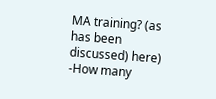MA training? (as has been discussed) here)
-How many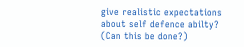give realistic expectations about self defence abilty? (Can this be done?)